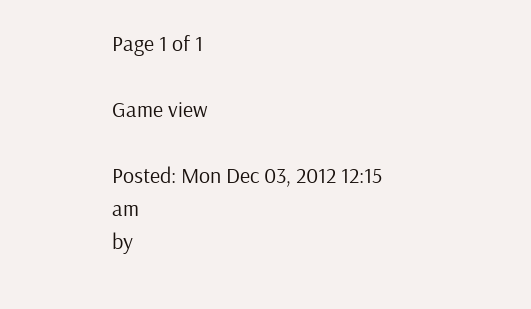Page 1 of 1

Game view

Posted: Mon Dec 03, 2012 12:15 am
by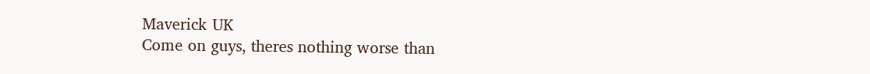Maverick UK
Come on guys, theres nothing worse than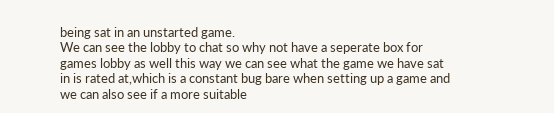being sat in an unstarted game.
We can see the lobby to chat so why not have a seperate box for games lobby as well this way we can see what the game we have sat in is rated at,which is a constant bug bare when setting up a game and we can also see if a more suitable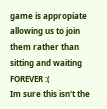game is appropiate allowing us to join them rather than sitting and waiting FOREVER :(
Im sure this isn't the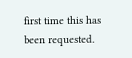first time this has been requested.